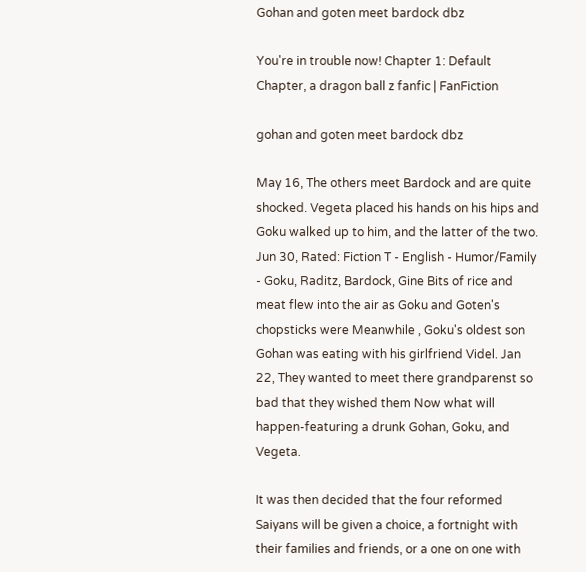Gohan and goten meet bardock dbz

You're in trouble now! Chapter 1: Default Chapter, a dragon ball z fanfic | FanFiction

gohan and goten meet bardock dbz

May 16, The others meet Bardock and are quite shocked. Vegeta placed his hands on his hips and Goku walked up to him, and the latter of the two. Jun 30, Rated: Fiction T - English - Humor/Family - Goku, Raditz, Bardock, Gine Bits of rice and meat flew into the air as Goku and Goten's chopsticks were Meanwhile , Goku's oldest son Gohan was eating with his girlfriend Videl. Jan 22, They wanted to meet there grandparenst so bad that they wished them Now what will happen-featuring a drunk Gohan, Goku, and Vegeta.

It was then decided that the four reformed Saiyans will be given a choice, a fortnight with their families and friends, or a one on one with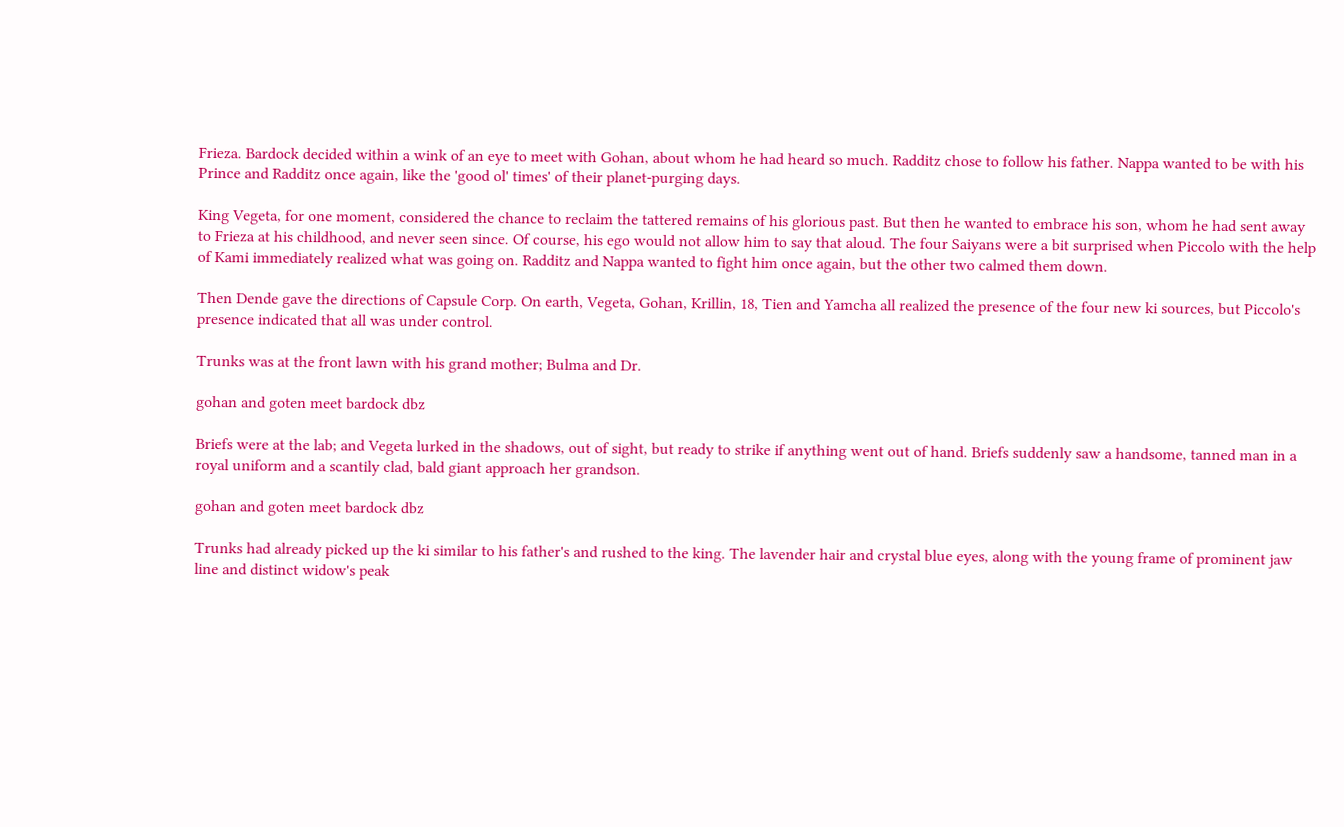Frieza. Bardock decided within a wink of an eye to meet with Gohan, about whom he had heard so much. Radditz chose to follow his father. Nappa wanted to be with his Prince and Radditz once again, like the 'good ol' times' of their planet-purging days.

King Vegeta, for one moment, considered the chance to reclaim the tattered remains of his glorious past. But then he wanted to embrace his son, whom he had sent away to Frieza at his childhood, and never seen since. Of course, his ego would not allow him to say that aloud. The four Saiyans were a bit surprised when Piccolo with the help of Kami immediately realized what was going on. Radditz and Nappa wanted to fight him once again, but the other two calmed them down.

Then Dende gave the directions of Capsule Corp. On earth, Vegeta, Gohan, Krillin, 18, Tien and Yamcha all realized the presence of the four new ki sources, but Piccolo's presence indicated that all was under control.

Trunks was at the front lawn with his grand mother; Bulma and Dr.

gohan and goten meet bardock dbz

Briefs were at the lab; and Vegeta lurked in the shadows, out of sight, but ready to strike if anything went out of hand. Briefs suddenly saw a handsome, tanned man in a royal uniform and a scantily clad, bald giant approach her grandson.

gohan and goten meet bardock dbz

Trunks had already picked up the ki similar to his father's and rushed to the king. The lavender hair and crystal blue eyes, along with the young frame of prominent jaw line and distinct widow's peak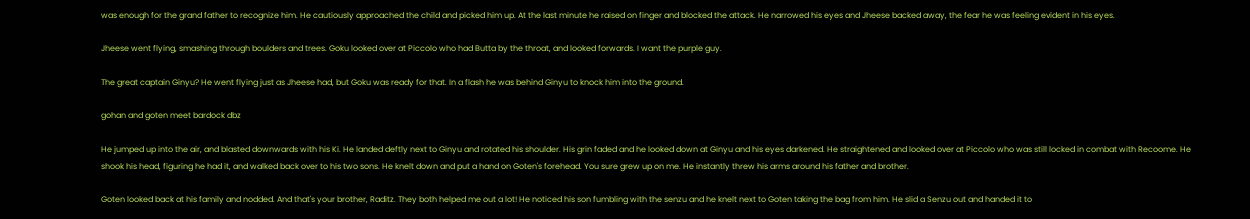was enough for the grand father to recognize him. He cautiously approached the child and picked him up. At the last minute he raised on finger and blocked the attack. He narrowed his eyes and Jheese backed away, the fear he was feeling evident in his eyes.

Jheese went flying, smashing through boulders and trees. Goku looked over at Piccolo who had Butta by the throat, and looked forwards. I want the purple guy.

The great captain Ginyu? He went flying just as Jheese had, but Goku was ready for that. In a flash he was behind Ginyu to knock him into the ground.

gohan and goten meet bardock dbz

He jumped up into the air, and blasted downwards with his Ki. He landed deftly next to Ginyu and rotated his shoulder. His grin faded and he looked down at Ginyu and his eyes darkened. He straightened and looked over at Piccolo who was still locked in combat with Recoome. He shook his head, figuring he had it, and walked back over to his two sons. He knelt down and put a hand on Goten's forehead. You sure grew up on me. He instantly threw his arms around his father and brother.

Goten looked back at his family and nodded. And that's your brother, Raditz. They both helped me out a lot! He noticed his son fumbling with the senzu and he knelt next to Goten taking the bag from him. He slid a Senzu out and handed it to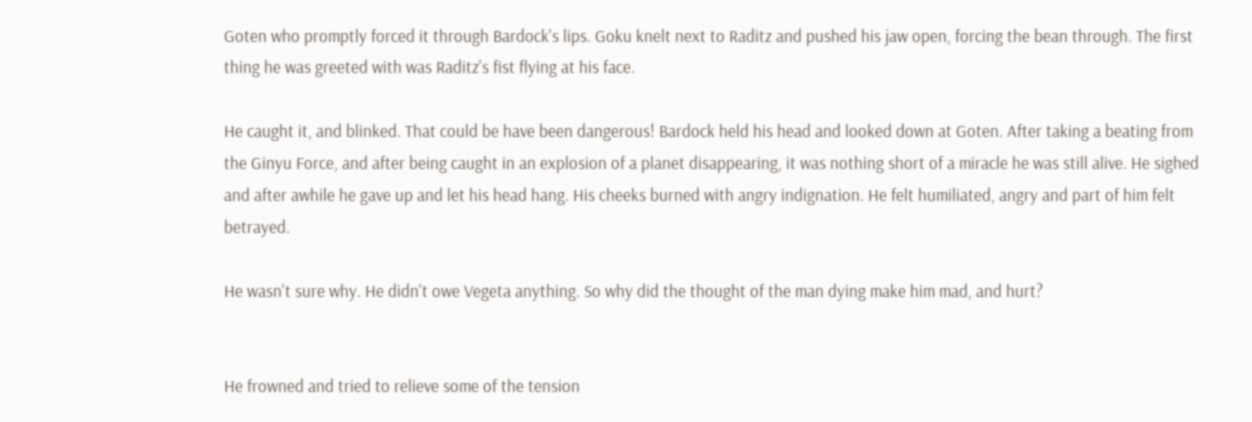Goten who promptly forced it through Bardock's lips. Goku knelt next to Raditz and pushed his jaw open, forcing the bean through. The first thing he was greeted with was Raditz's fist flying at his face.

He caught it, and blinked. That could be have been dangerous! Bardock held his head and looked down at Goten. After taking a beating from the Ginyu Force, and after being caught in an explosion of a planet disappearing, it was nothing short of a miracle he was still alive. He sighed and after awhile he gave up and let his head hang. His cheeks burned with angry indignation. He felt humiliated, angry and part of him felt betrayed.

He wasn't sure why. He didn't owe Vegeta anything. So why did the thought of the man dying make him mad, and hurt?


He frowned and tried to relieve some of the tension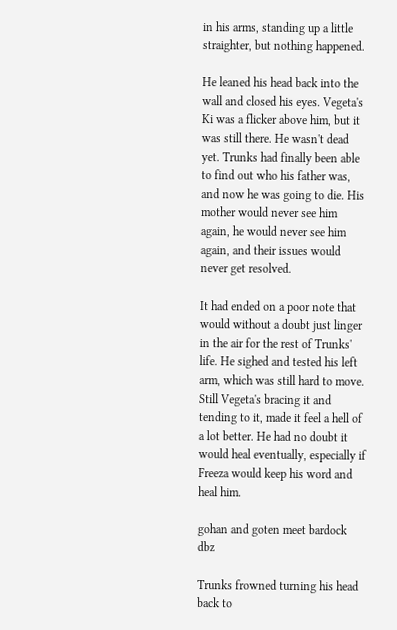in his arms, standing up a little straighter, but nothing happened.

He leaned his head back into the wall and closed his eyes. Vegeta's Ki was a flicker above him, but it was still there. He wasn't dead yet. Trunks had finally been able to find out who his father was, and now he was going to die. His mother would never see him again, he would never see him again, and their issues would never get resolved.

It had ended on a poor note that would without a doubt just linger in the air for the rest of Trunks' life. He sighed and tested his left arm, which was still hard to move. Still Vegeta's bracing it and tending to it, made it feel a hell of a lot better. He had no doubt it would heal eventually, especially if Freeza would keep his word and heal him.

gohan and goten meet bardock dbz

Trunks frowned turning his head back to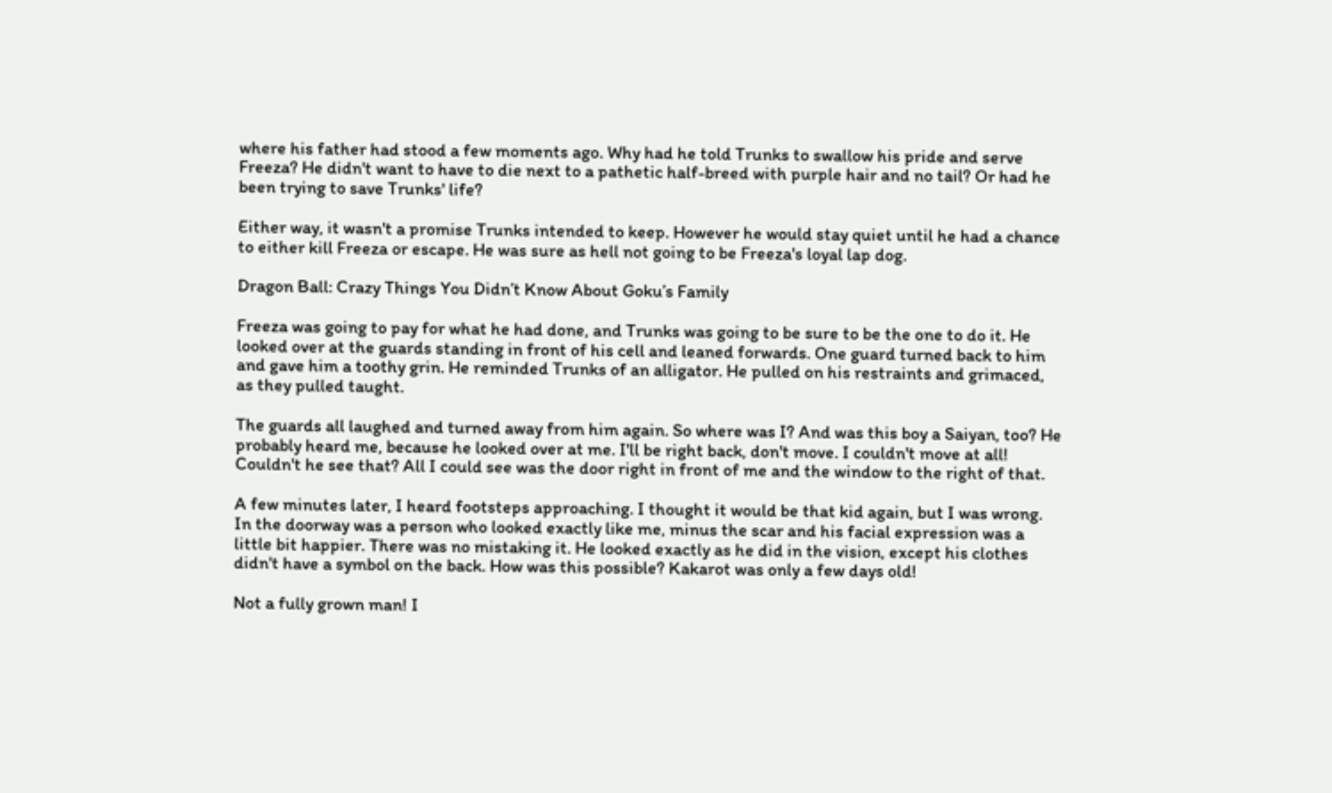where his father had stood a few moments ago. Why had he told Trunks to swallow his pride and serve Freeza? He didn't want to have to die next to a pathetic half-breed with purple hair and no tail? Or had he been trying to save Trunks' life?

Either way, it wasn't a promise Trunks intended to keep. However he would stay quiet until he had a chance to either kill Freeza or escape. He was sure as hell not going to be Freeza's loyal lap dog.

Dragon Ball: Crazy Things You Didn’t Know About Goku’s Family

Freeza was going to pay for what he had done, and Trunks was going to be sure to be the one to do it. He looked over at the guards standing in front of his cell and leaned forwards. One guard turned back to him and gave him a toothy grin. He reminded Trunks of an alligator. He pulled on his restraints and grimaced, as they pulled taught.

The guards all laughed and turned away from him again. So where was I? And was this boy a Saiyan, too? He probably heard me, because he looked over at me. I'll be right back, don't move. I couldn't move at all! Couldn't he see that? All I could see was the door right in front of me and the window to the right of that.

A few minutes later, I heard footsteps approaching. I thought it would be that kid again, but I was wrong. In the doorway was a person who looked exactly like me, minus the scar and his facial expression was a little bit happier. There was no mistaking it. He looked exactly as he did in the vision, except his clothes didn't have a symbol on the back. How was this possible? Kakarot was only a few days old!

Not a fully grown man! I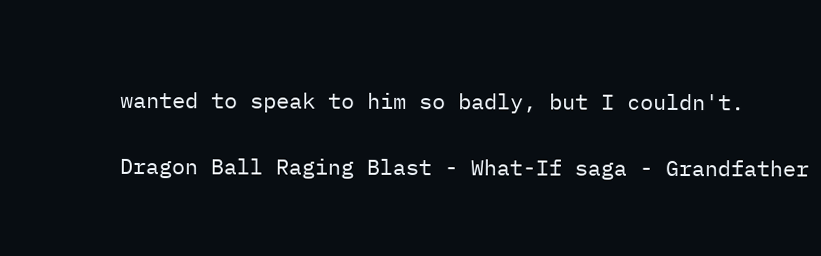wanted to speak to him so badly, but I couldn't.

Dragon Ball Raging Blast - What-If saga - Grandfather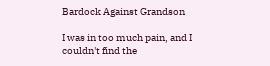Bardock Against Grandson

I was in too much pain, and I couldn't find the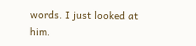words. I just looked at him.